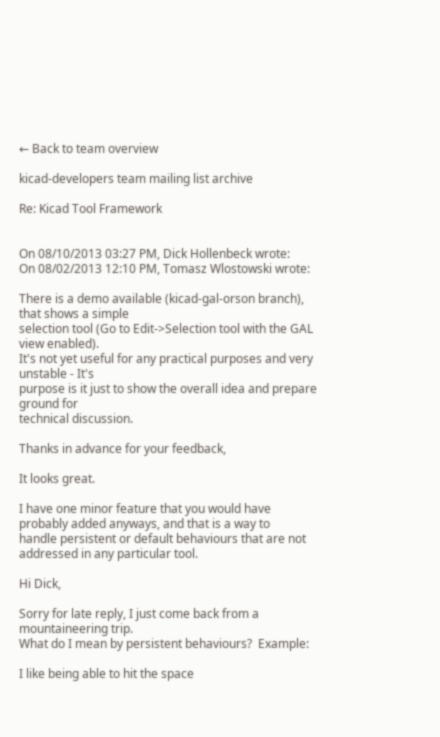← Back to team overview

kicad-developers team mailing list archive

Re: Kicad Tool Framework


On 08/10/2013 03:27 PM, Dick Hollenbeck wrote:
On 08/02/2013 12:10 PM, Tomasz Wlostowski wrote:

There is a demo available (kicad-gal-orson branch), that shows a simple
selection tool (Go to Edit->Selection tool with the GAL view enabled).
It's not yet useful for any practical purposes and very unstable - It's
purpose is it just to show the overall idea and prepare ground for
technical discussion.

Thanks in advance for your feedback,

It looks great.

I have one minor feature that you would have probably added anyways, and that is a way to
handle persistent or default behaviours that are not addressed in any particular tool.

Hi Dick,

Sorry for late reply, I just come back from a mountaineering trip.
What do I mean by persistent behaviours?  Example:

I like being able to hit the space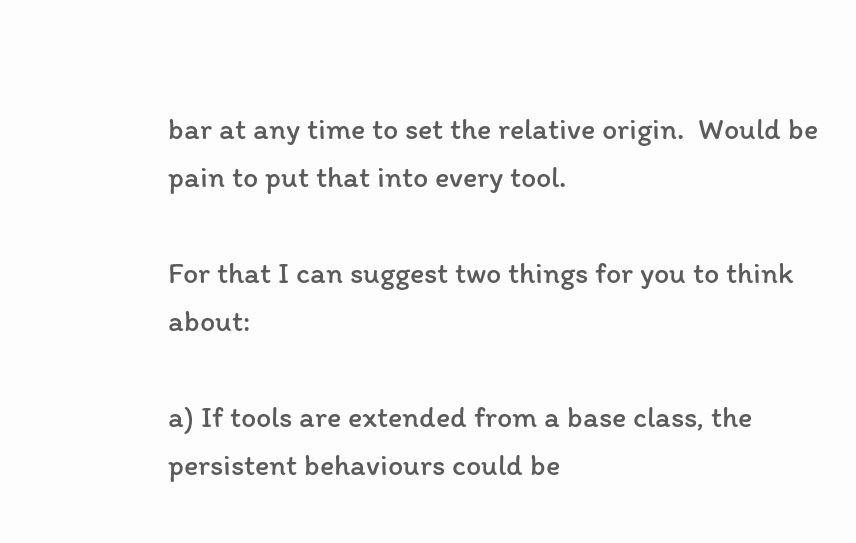bar at any time to set the relative origin.  Would be
pain to put that into every tool.

For that I can suggest two things for you to think about:

a) If tools are extended from a base class, the persistent behaviours could be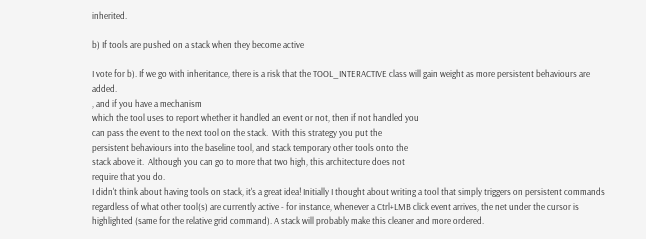inherited.

b) If tools are pushed on a stack when they become active

I vote for b). If we go with inheritance, there is a risk that the TOOL_INTERACTIVE class will gain weight as more persistent behaviours are added.
, and if you have a mechanism
which the tool uses to report whether it handled an event or not, then if not handled you
can pass the event to the next tool on the stack.  With this strategy you put the
persistent behaviours into the baseline tool, and stack temporary other tools onto the
stack above it.  Although you can go to more that two high, this architecture does not
require that you do.
I didn't think about having tools on stack, it's a great idea! Initially I thought about writing a tool that simply triggers on persistent commands regardless of what other tool(s) are currently active - for instance, whenever a Ctrl+LMB click event arrives, the net under the cursor is highlighted (same for the relative grid command). A stack will probably make this cleaner and more ordered.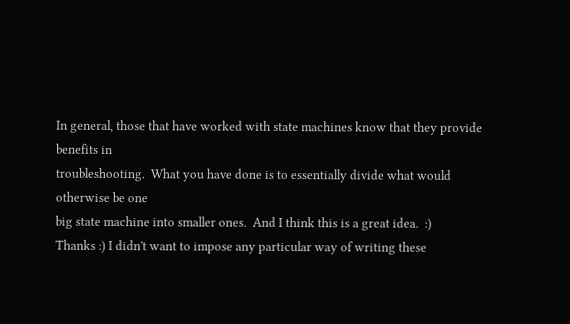In general, those that have worked with state machines know that they provide benefits in
troubleshooting.  What you have done is to essentially divide what would otherwise be one
big state machine into smaller ones.  And I think this is a great idea.  :)
Thanks :) I didn't want to impose any particular way of writing these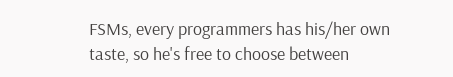FSMs, every programmers has his/her own taste, so he's free to choose between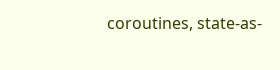coroutines, state-as-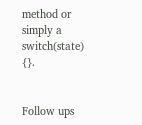method or simply a switch(state) {}.


Follow ups